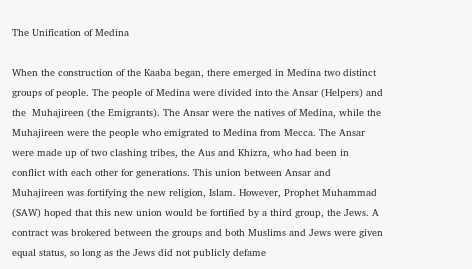The Unification of Medina

When the construction of the Kaaba began, there emerged in Medina two distinct groups of people. The people of Medina were divided into the Ansar (Helpers) and the  Muhajireen (the Emigrants). The Ansar were the natives of Medina, while the Muhajireen were the people who emigrated to Medina from Mecca. The Ansar were made up of two clashing tribes, the Aus and Khizra, who had been in conflict with each other for generations. This union between Ansar and Muhajireen was fortifying the new religion, Islam. However, Prophet Muhammad (SAW) hoped that this new union would be fortified by a third group, the Jews. A contract was brokered between the groups and both Muslims and Jews were given equal status, so long as the Jews did not publicly defame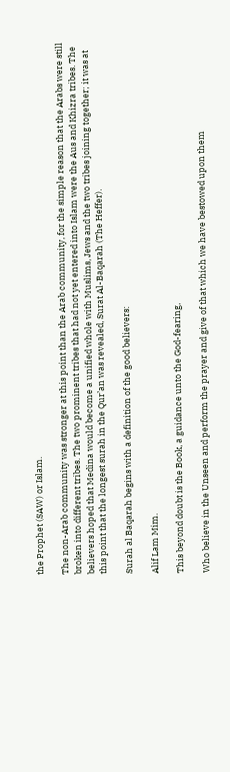the Prophet (SAW) or Islam.

The non-Arab community was stronger at this point than the Arab community, for the simple reason that the Arabs were still broken into different tribes. The two prominent tribes that had not yet entered into Islam were the Aus and Khizra tribes. The believers hoped that Medina would become a unified whole with Muslims, Jews and the two tribes joining together; it was at this point that the longest surah in the Qur’an was revealed, Surat Al-Baqarah (The Heffer).

Surah al Baqarah begins with a definition of the good believers:

Alif Lam Mim.

This beyond doubt is the Book, a guidance unto the God-fearing,

Who believe in the Unseen and perform the prayer and give of that which we have bestowed upon them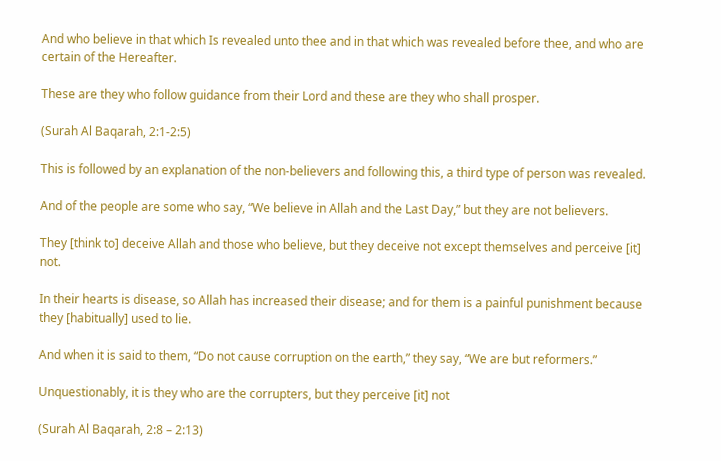And who believe in that which Is revealed unto thee and in that which was revealed before thee, and who are certain of the Hereafter.

These are they who follow guidance from their Lord and these are they who shall prosper.

(Surah Al Baqarah, 2:1-2:5)

This is followed by an explanation of the non-believers and following this, a third type of person was revealed.

And of the people are some who say, “We believe in Allah and the Last Day,” but they are not believers.

They [think to] deceive Allah and those who believe, but they deceive not except themselves and perceive [it] not.

In their hearts is disease, so Allah has increased their disease; and for them is a painful punishment because they [habitually] used to lie.

And when it is said to them, “Do not cause corruption on the earth,” they say, “We are but reformers.”

Unquestionably, it is they who are the corrupters, but they perceive [it] not

(Surah Al Baqarah, 2:8 – 2:13)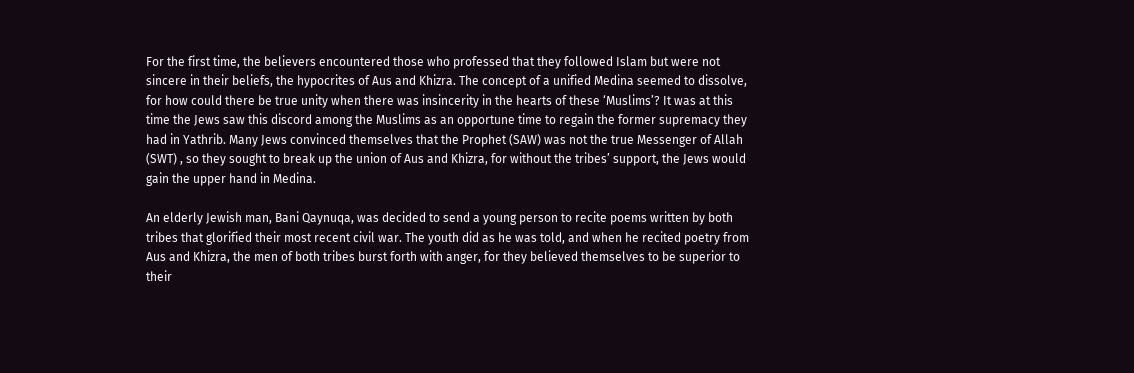For the first time, the believers encountered those who professed that they followed Islam but were not sincere in their beliefs, the hypocrites of Aus and Khizra. The concept of a unified Medina seemed to dissolve, for how could there be true unity when there was insincerity in the hearts of these ‘Muslims’? It was at this time the Jews saw this discord among the Muslims as an opportune time to regain the former supremacy they had in Yathrib. Many Jews convinced themselves that the Prophet (SAW) was not the true Messenger of Allah (SWT) , so they sought to break up the union of Aus and Khizra, for without the tribes’ support, the Jews would gain the upper hand in Medina.

An elderly Jewish man, Bani Qaynuqa, was decided to send a young person to recite poems written by both tribes that glorified their most recent civil war. The youth did as he was told, and when he recited poetry from Aus and Khizra, the men of both tribes burst forth with anger, for they believed themselves to be superior to their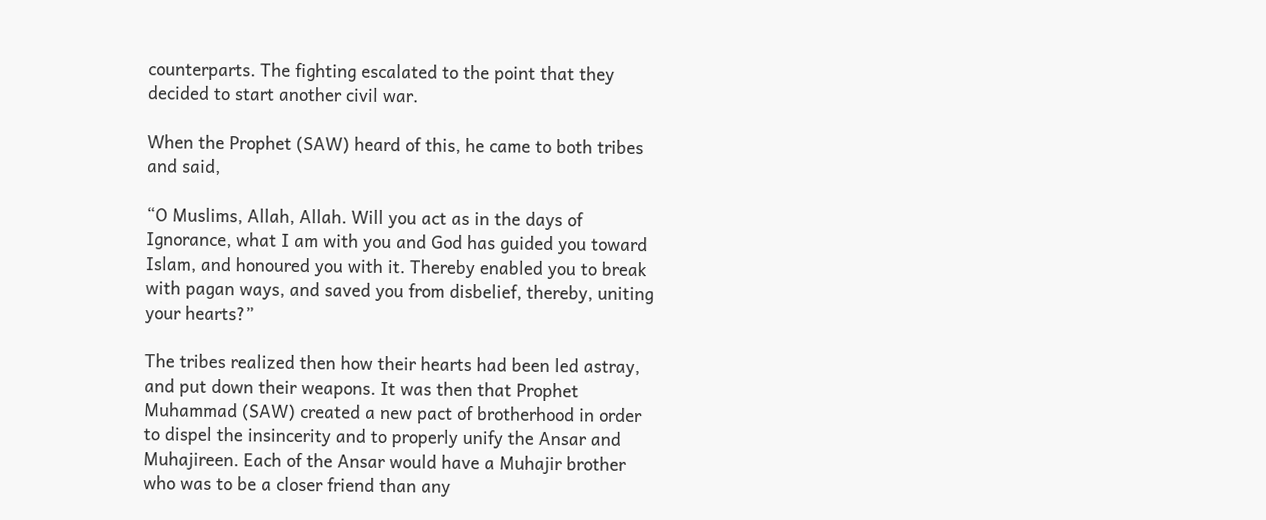counterparts. The fighting escalated to the point that they decided to start another civil war.

When the Prophet (SAW) heard of this, he came to both tribes and said,

“O Muslims, Allah, Allah. Will you act as in the days of Ignorance, what I am with you and God has guided you toward Islam, and honoured you with it. Thereby enabled you to break with pagan ways, and saved you from disbelief, thereby, uniting your hearts?”

The tribes realized then how their hearts had been led astray, and put down their weapons. It was then that Prophet Muhammad (SAW) created a new pact of brotherhood in order to dispel the insincerity and to properly unify the Ansar and Muhajireen. Each of the Ansar would have a Muhajir brother who was to be a closer friend than any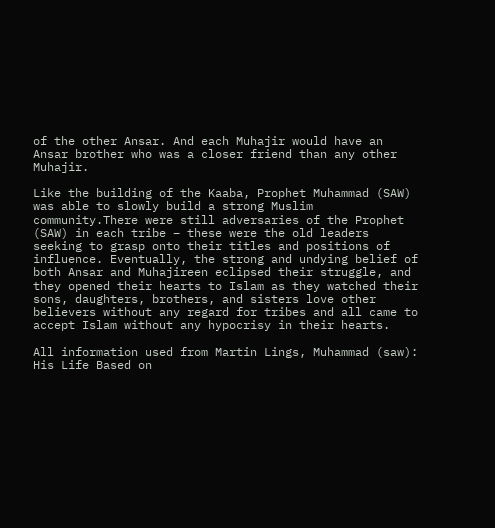of the other Ansar. And each Muhajir would have an Ansar brother who was a closer friend than any other Muhajir.

Like the building of the Kaaba, Prophet Muhammad (SAW) was able to slowly build a strong Muslim community.There were still adversaries of the Prophet (SAW) in each tribe – these were the old leaders seeking to grasp onto their titles and positions of influence. Eventually, the strong and undying belief of both Ansar and Muhajireen eclipsed their struggle, and they opened their hearts to Islam as they watched their sons, daughters, brothers, and sisters love other believers without any regard for tribes and all came to accept Islam without any hypocrisy in their hearts.

All information used from Martin Lings, Muhammad (saw): His Life Based on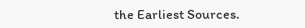the Earliest Sources.